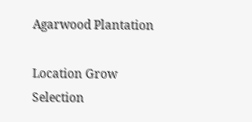Agarwood Plantation

Location Grow Selection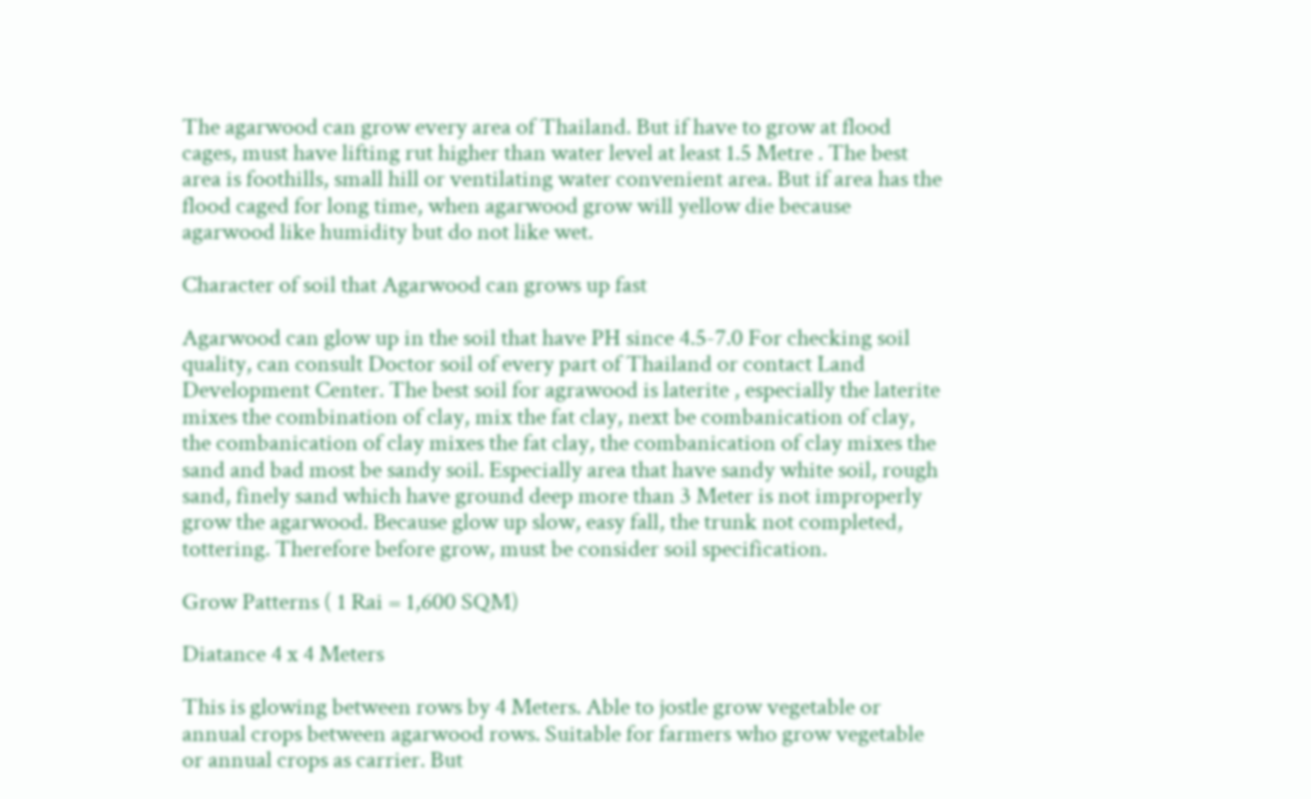The agarwood can grow every area of Thailand. But if have to grow at flood cages, must have lifting rut higher than water level at least 1.5 Metre . The best area is foothills, small hill or ventilating water convenient area. But if area has the flood caged for long time, when agarwood grow will yellow die because agarwood like humidity but do not like wet.

Character of soil that Agarwood can grows up fast

Agarwood can glow up in the soil that have PH since 4.5-7.0 For checking soil quality, can consult Doctor soil of every part of Thailand or contact Land Development Center. The best soil for agrawood is laterite , especially the laterite mixes the combination of clay, mix the fat clay, next be combanication of clay, the combanication of clay mixes the fat clay, the combanication of clay mixes the sand and bad most be sandy soil. Especially area that have sandy white soil, rough sand, finely sand which have ground deep more than 3 Meter is not improperly grow the agarwood. Because glow up slow, easy fall, the trunk not completed, tottering. Therefore before grow, must be consider soil specification.

Grow Patterns ( 1 Rai = 1,600 SQM)

Diatance 4 x 4 Meters

This is glowing between rows by 4 Meters. Able to jostle grow vegetable or annual crops between agarwood rows. Suitable for farmers who grow vegetable or annual crops as carrier. But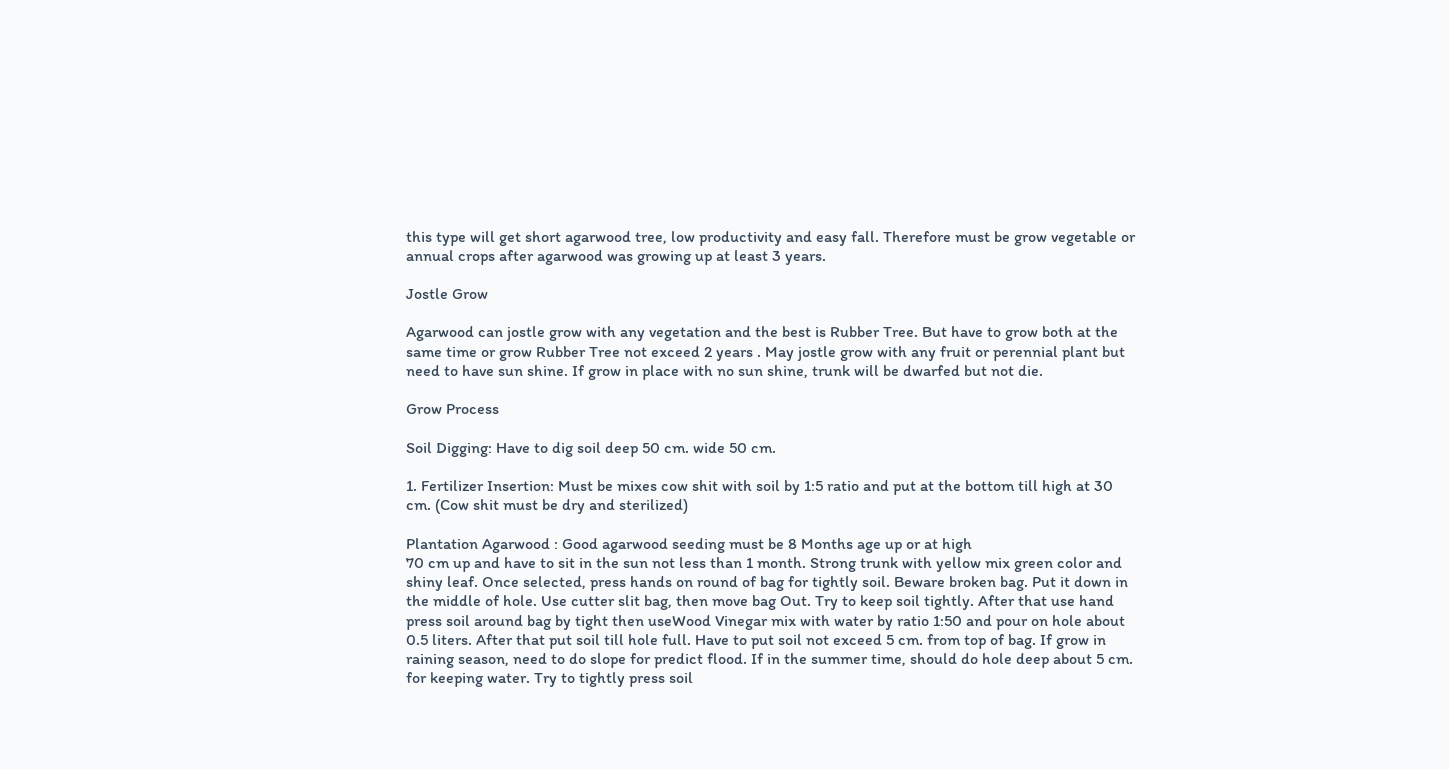this type will get short agarwood tree, low productivity and easy fall. Therefore must be grow vegetable or annual crops after agarwood was growing up at least 3 years.

Jostle Grow

Agarwood can jostle grow with any vegetation and the best is Rubber Tree. But have to grow both at the same time or grow Rubber Tree not exceed 2 years . May jostle grow with any fruit or perennial plant but need to have sun shine. If grow in place with no sun shine, trunk will be dwarfed but not die.

Grow Process

Soil Digging: Have to dig soil deep 50 cm. wide 50 cm.

1. Fertilizer Insertion: Must be mixes cow shit with soil by 1:5 ratio and put at the bottom till high at 30 cm. (Cow shit must be dry and sterilized)

Plantation Agarwood : Good agarwood seeding must be 8 Months age up or at high
70 cm up and have to sit in the sun not less than 1 month. Strong trunk with yellow mix green color and shiny leaf. Once selected, press hands on round of bag for tightly soil. Beware broken bag. Put it down in the middle of hole. Use cutter slit bag, then move bag Out. Try to keep soil tightly. After that use hand press soil around bag by tight then useWood Vinegar mix with water by ratio 1:50 and pour on hole about 0.5 liters. After that put soil till hole full. Have to put soil not exceed 5 cm. from top of bag. If grow in raining season, need to do slope for predict flood. If in the summer time, should do hole deep about 5 cm. for keeping water. Try to tightly press soil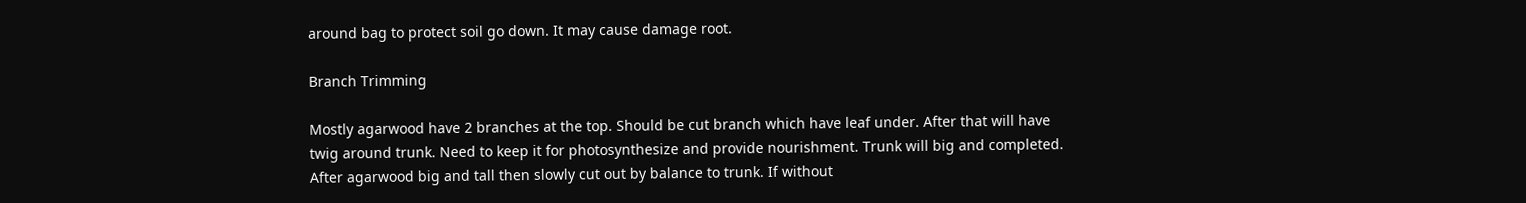around bag to protect soil go down. It may cause damage root.

Branch Trimming

Mostly agarwood have 2 branches at the top. Should be cut branch which have leaf under. After that will have twig around trunk. Need to keep it for photosynthesize and provide nourishment. Trunk will big and completed. After agarwood big and tall then slowly cut out by balance to trunk. If without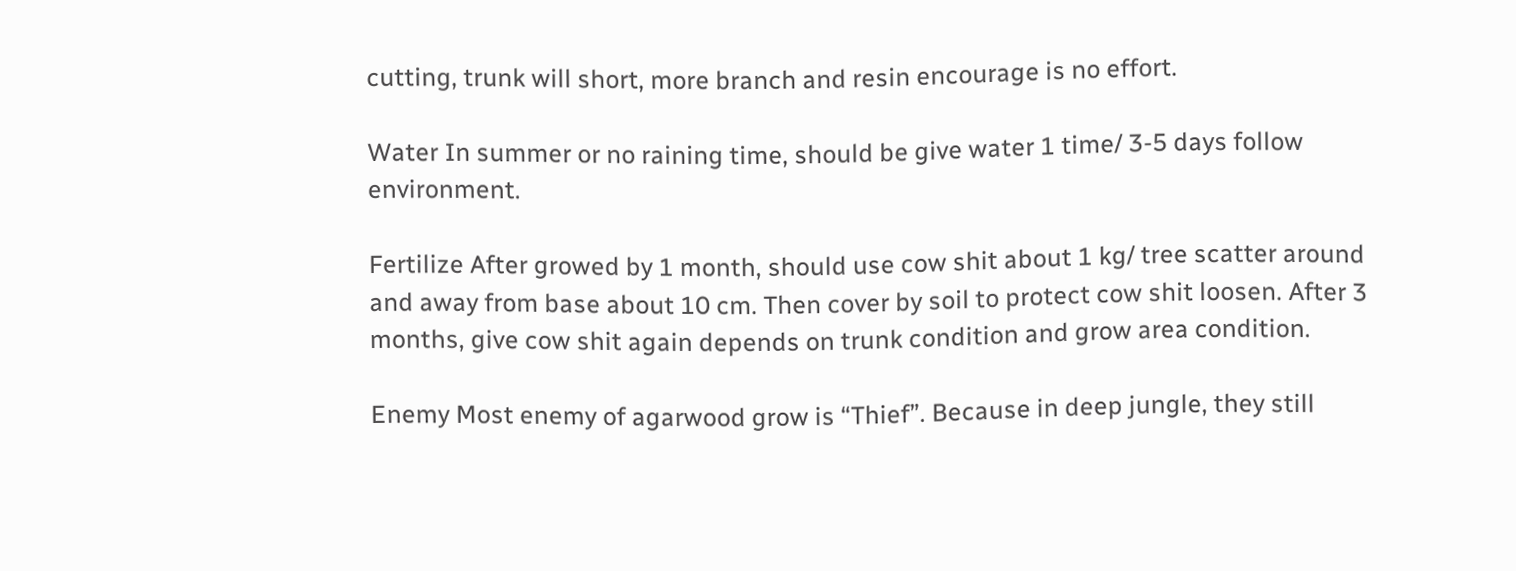cutting, trunk will short, more branch and resin encourage is no effort.

Water In summer or no raining time, should be give water 1 time/ 3-5 days follow environment.

Fertilize After growed by 1 month, should use cow shit about 1 kg/ tree scatter around and away from base about 10 cm. Then cover by soil to protect cow shit loosen. After 3 months, give cow shit again depends on trunk condition and grow area condition.

Enemy Most enemy of agarwood grow is “Thief”. Because in deep jungle, they still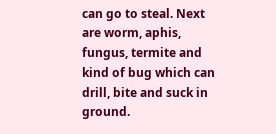can go to steal. Next are worm, aphis, fungus, termite and kind of bug which can drill, bite and suck in ground.